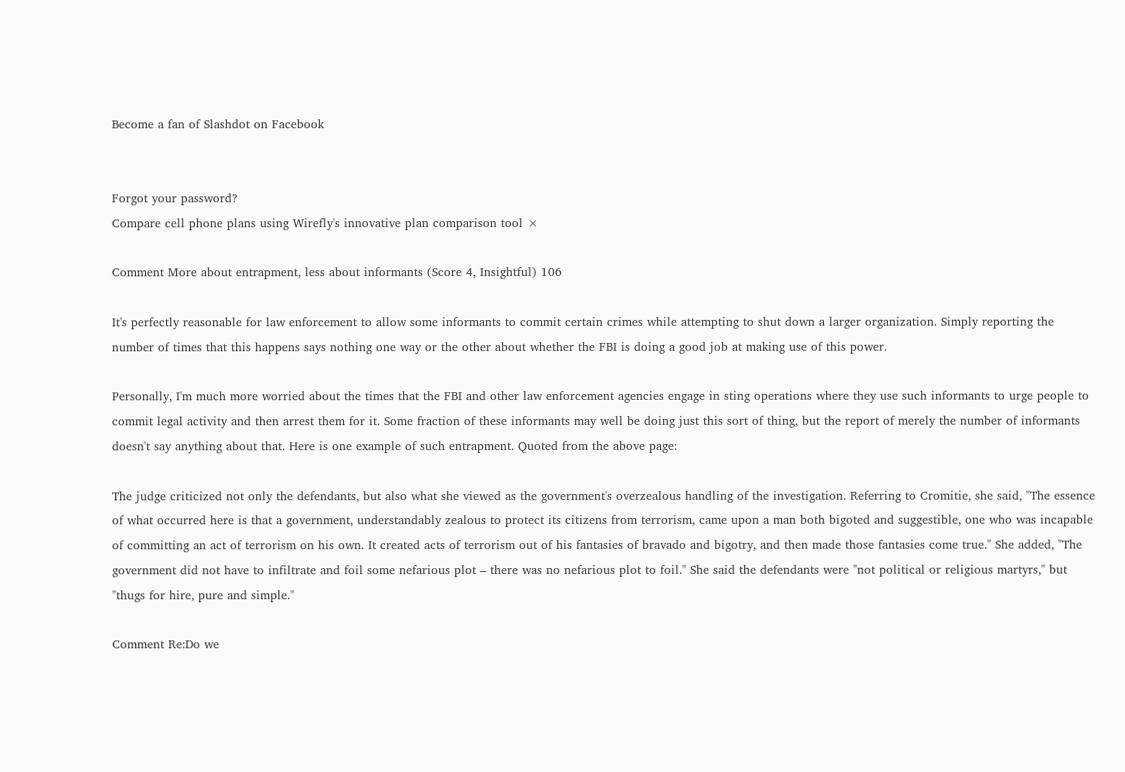Become a fan of Slashdot on Facebook


Forgot your password?
Compare cell phone plans using Wirefly's innovative plan comparison tool ×

Comment More about entrapment, less about informants (Score 4, Insightful) 106

It's perfectly reasonable for law enforcement to allow some informants to commit certain crimes while attempting to shut down a larger organization. Simply reporting the number of times that this happens says nothing one way or the other about whether the FBI is doing a good job at making use of this power.

Personally, I'm much more worried about the times that the FBI and other law enforcement agencies engage in sting operations where they use such informants to urge people to commit legal activity and then arrest them for it. Some fraction of these informants may well be doing just this sort of thing, but the report of merely the number of informants doesn't say anything about that. Here is one example of such entrapment. Quoted from the above page:

The judge criticized not only the defendants, but also what she viewed as the government's overzealous handling of the investigation. Referring to Cromitie, she said, "The essence of what occurred here is that a government, understandably zealous to protect its citizens from terrorism, came upon a man both bigoted and suggestible, one who was incapable of committing an act of terrorism on his own. It created acts of terrorism out of his fantasies of bravado and bigotry, and then made those fantasies come true." She added, "The government did not have to infiltrate and foil some nefarious plot – there was no nefarious plot to foil." She said the defendants were "not political or religious martyrs," but "thugs for hire, pure and simple."

Comment Re:Do we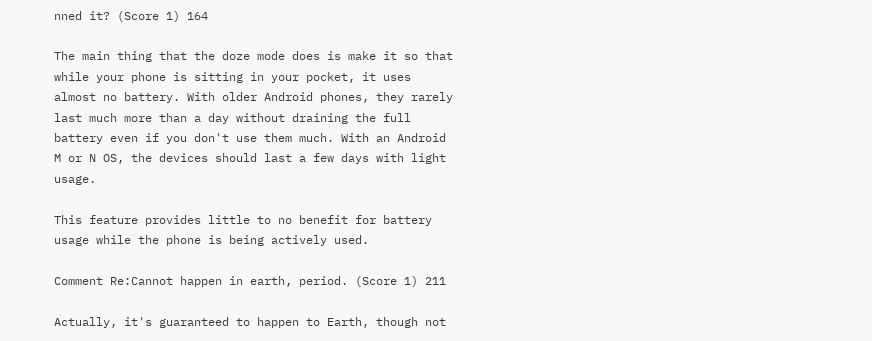nned it? (Score 1) 164

The main thing that the doze mode does is make it so that while your phone is sitting in your pocket, it uses almost no battery. With older Android phones, they rarely last much more than a day without draining the full battery even if you don't use them much. With an Android M or N OS, the devices should last a few days with light usage.

This feature provides little to no benefit for battery usage while the phone is being actively used.

Comment Re:Cannot happen in earth, period. (Score 1) 211

Actually, it's guaranteed to happen to Earth, though not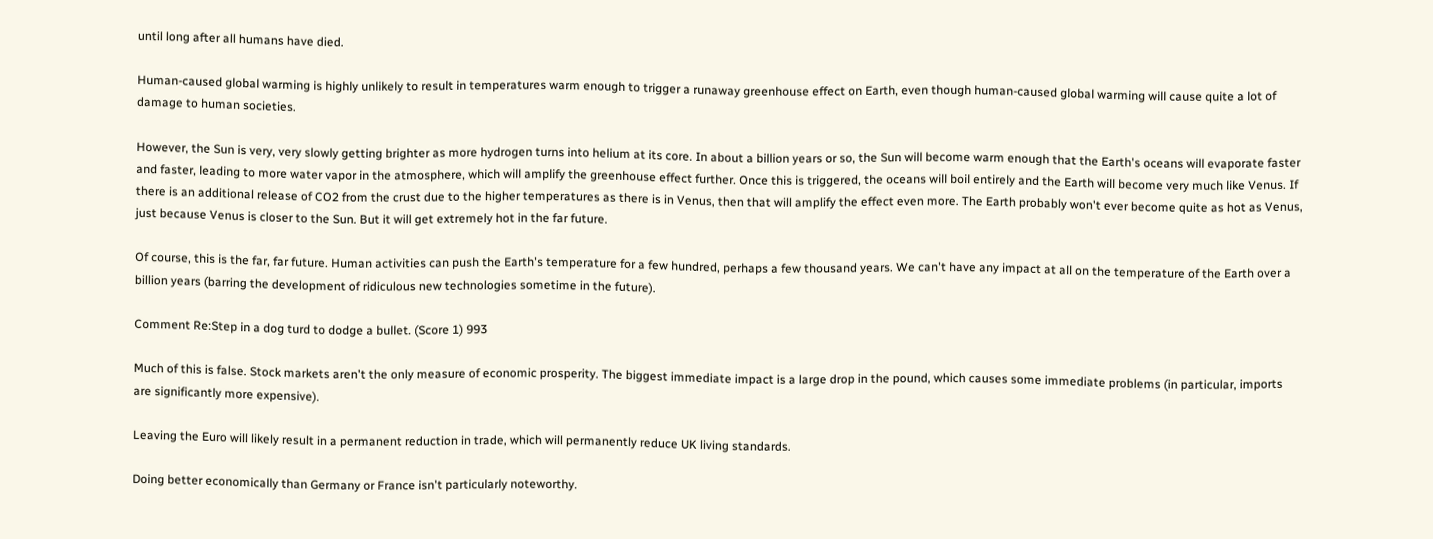until long after all humans have died.

Human-caused global warming is highly unlikely to result in temperatures warm enough to trigger a runaway greenhouse effect on Earth, even though human-caused global warming will cause quite a lot of damage to human societies.

However, the Sun is very, very slowly getting brighter as more hydrogen turns into helium at its core. In about a billion years or so, the Sun will become warm enough that the Earth's oceans will evaporate faster and faster, leading to more water vapor in the atmosphere, which will amplify the greenhouse effect further. Once this is triggered, the oceans will boil entirely and the Earth will become very much like Venus. If there is an additional release of CO2 from the crust due to the higher temperatures as there is in Venus, then that will amplify the effect even more. The Earth probably won't ever become quite as hot as Venus, just because Venus is closer to the Sun. But it will get extremely hot in the far future.

Of course, this is the far, far future. Human activities can push the Earth's temperature for a few hundred, perhaps a few thousand years. We can't have any impact at all on the temperature of the Earth over a billion years (barring the development of ridiculous new technologies sometime in the future).

Comment Re:Step in a dog turd to dodge a bullet. (Score 1) 993

Much of this is false. Stock markets aren't the only measure of economic prosperity. The biggest immediate impact is a large drop in the pound, which causes some immediate problems (in particular, imports are significantly more expensive).

Leaving the Euro will likely result in a permanent reduction in trade, which will permanently reduce UK living standards.

Doing better economically than Germany or France isn't particularly noteworthy.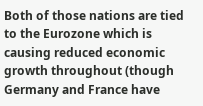Both of those nations are tied to the Eurozone which is causing reduced economic growth throughout (though Germany and France have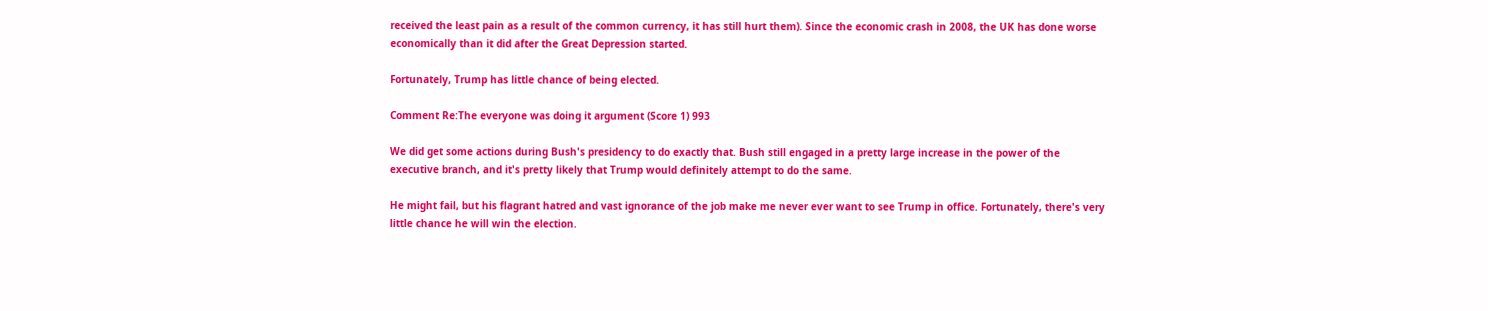received the least pain as a result of the common currency, it has still hurt them). Since the economic crash in 2008, the UK has done worse economically than it did after the Great Depression started.

Fortunately, Trump has little chance of being elected.

Comment Re:The everyone was doing it argument (Score 1) 993

We did get some actions during Bush's presidency to do exactly that. Bush still engaged in a pretty large increase in the power of the executive branch, and it's pretty likely that Trump would definitely attempt to do the same.

He might fail, but his flagrant hatred and vast ignorance of the job make me never ever want to see Trump in office. Fortunately, there's very little chance he will win the election.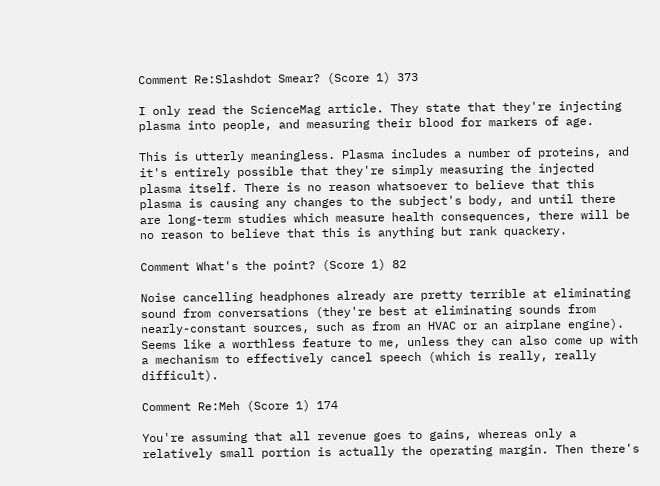Comment Re:Slashdot Smear? (Score 1) 373

I only read the ScienceMag article. They state that they're injecting plasma into people, and measuring their blood for markers of age.

This is utterly meaningless. Plasma includes a number of proteins, and it's entirely possible that they're simply measuring the injected plasma itself. There is no reason whatsoever to believe that this plasma is causing any changes to the subject's body, and until there are long-term studies which measure health consequences, there will be no reason to believe that this is anything but rank quackery.

Comment What's the point? (Score 1) 82

Noise cancelling headphones already are pretty terrible at eliminating sound from conversations (they're best at eliminating sounds from nearly-constant sources, such as from an HVAC or an airplane engine). Seems like a worthless feature to me, unless they can also come up with a mechanism to effectively cancel speech (which is really, really difficult).

Comment Re:Meh (Score 1) 174

You're assuming that all revenue goes to gains, whereas only a relatively small portion is actually the operating margin. Then there's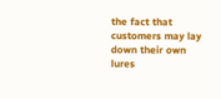the fact that customers may lay down their own lures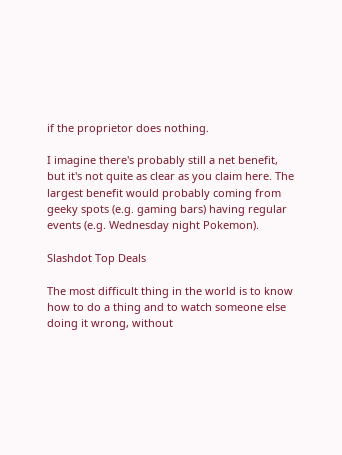if the proprietor does nothing.

I imagine there's probably still a net benefit, but it's not quite as clear as you claim here. The largest benefit would probably coming from geeky spots (e.g. gaming bars) having regular events (e.g. Wednesday night Pokemon).

Slashdot Top Deals

The most difficult thing in the world is to know how to do a thing and to watch someone else doing it wrong, without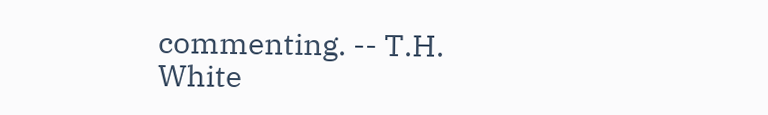commenting. -- T.H. White